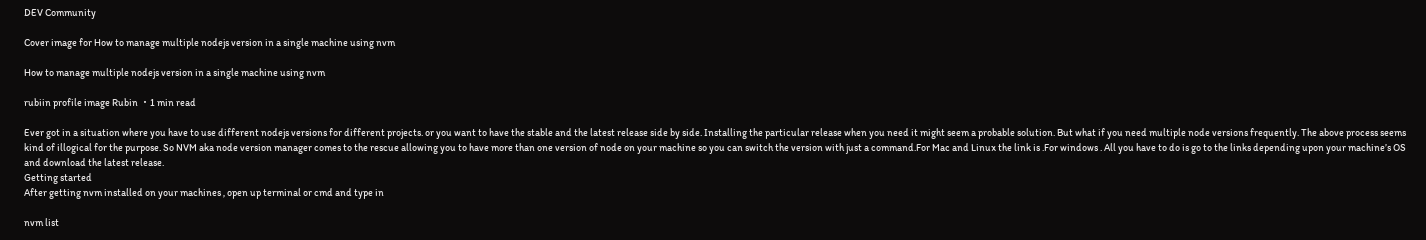DEV Community

Cover image for How to manage multiple nodejs version in a single machine using nvm

How to manage multiple nodejs version in a single machine using nvm

rubiin profile image Rubin ・1 min read

Ever got in a situation where you have to use different nodejs versions for different projects. or you want to have the stable and the latest release side by side. Installing the particular release when you need it might seem a probable solution. But what if you need multiple node versions frequently. The above process seems kind of illogical for the purpose. So NVM aka node version manager comes to the rescue allowing you to have more than one version of node on your machine so you can switch the version with just a command.For Mac and Linux the link is .For windows . All you have to do is go to the links depending upon your machine’s OS and download the latest release.
Getting started
After getting nvm installed on your machines , open up terminal or cmd and type in

nvm list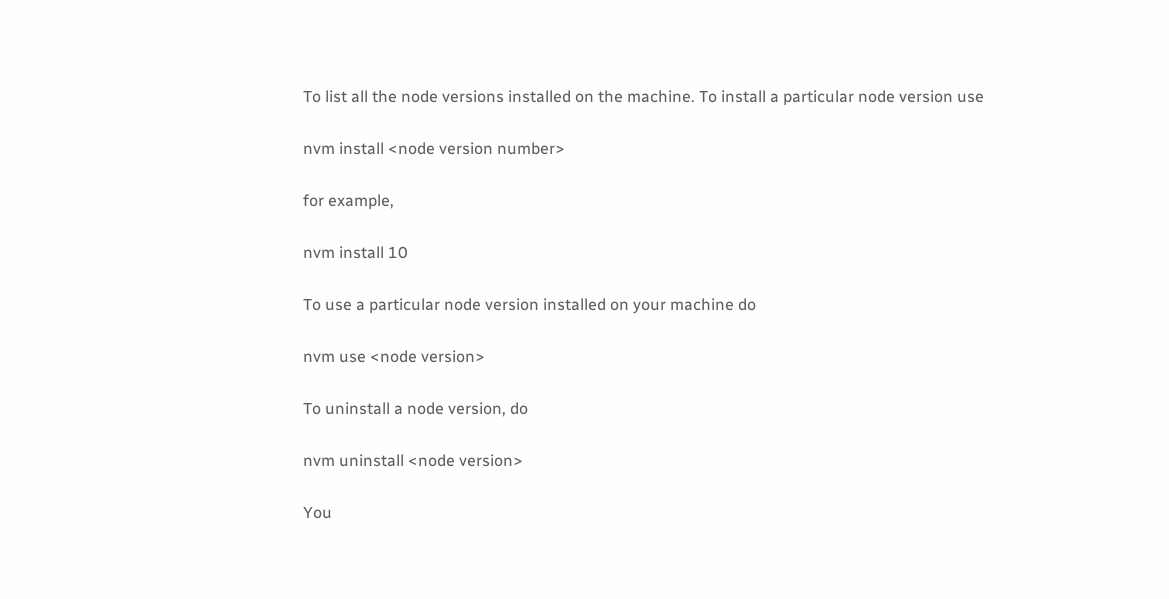To list all the node versions installed on the machine. To install a particular node version use

nvm install <node version number>

for example,

nvm install 10

To use a particular node version installed on your machine do

nvm use <node version>

To uninstall a node version, do

nvm uninstall <node version>

You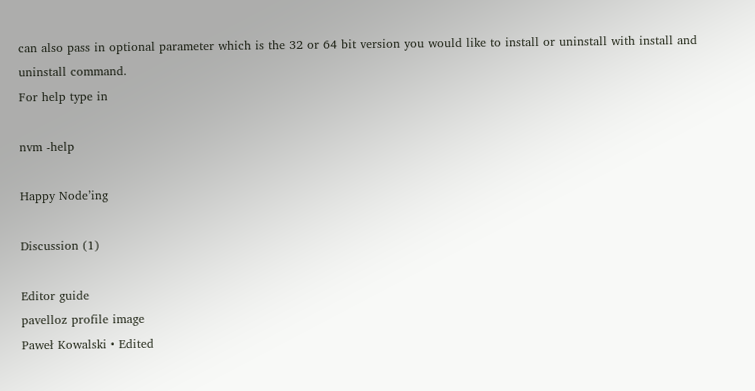can also pass in optional parameter which is the 32 or 64 bit version you would like to install or uninstall with install and uninstall command.
For help type in

nvm -help

Happy Node’ing

Discussion (1)

Editor guide
pavelloz profile image
Paweł Kowalski • Edited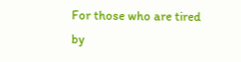For those who are tired by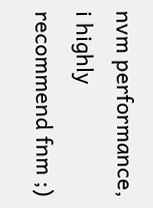nvm performance, i highly recommend fnm ;)